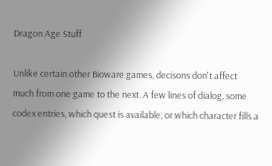Dragon Age Stuff

Unlike certain other Bioware games, decisons don't affect much from one game to the next. A few lines of dialog, some codex entries, which quest is available, or which character fills a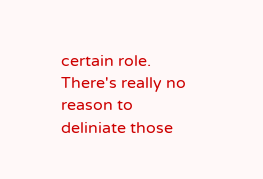certain role. There's really no reason to deliniate those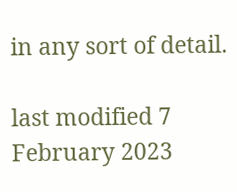in any sort of detail.

last modified 7 February 2023